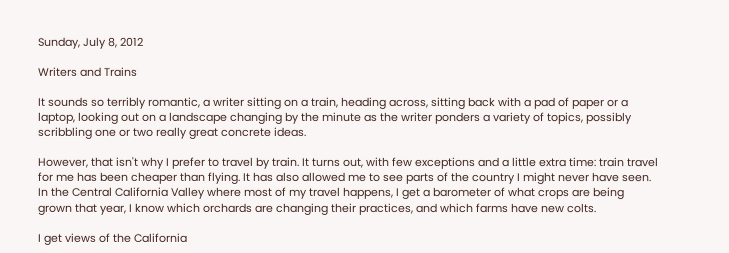Sunday, July 8, 2012

Writers and Trains

It sounds so terribly romantic, a writer sitting on a train, heading across, sitting back with a pad of paper or a laptop, looking out on a landscape changing by the minute as the writer ponders a variety of topics, possibly scribbling one or two really great concrete ideas.

However, that isn't why I prefer to travel by train. It turns out, with few exceptions and a little extra time: train travel for me has been cheaper than flying. It has also allowed me to see parts of the country I might never have seen. In the Central California Valley where most of my travel happens, I get a barometer of what crops are being grown that year, I know which orchards are changing their practices, and which farms have new colts.

I get views of the California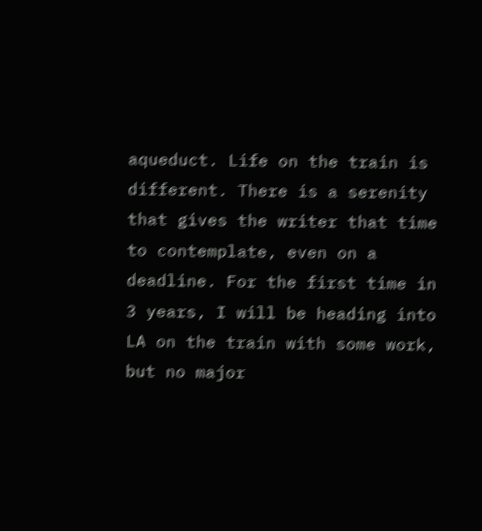aqueduct. Life on the train is different. There is a serenity that gives the writer that time to contemplate, even on a deadline. For the first time in 3 years, I will be heading into LA on the train with some work, but no major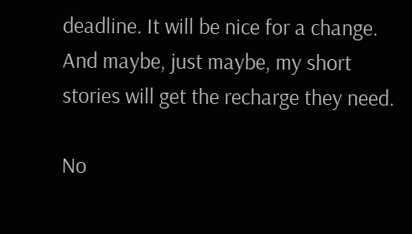deadline. It will be nice for a change. And maybe, just maybe, my short stories will get the recharge they need.

No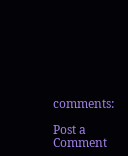comments:

Post a Comment